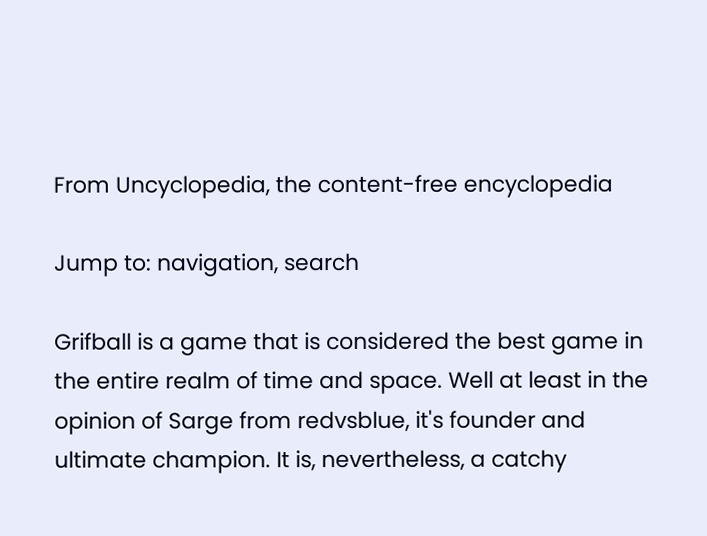From Uncyclopedia, the content-free encyclopedia

Jump to: navigation, search

Grifball is a game that is considered the best game in the entire realm of time and space. Well at least in the opinion of Sarge from redvsblue, it's founder and ultimate champion. It is, nevertheless, a catchy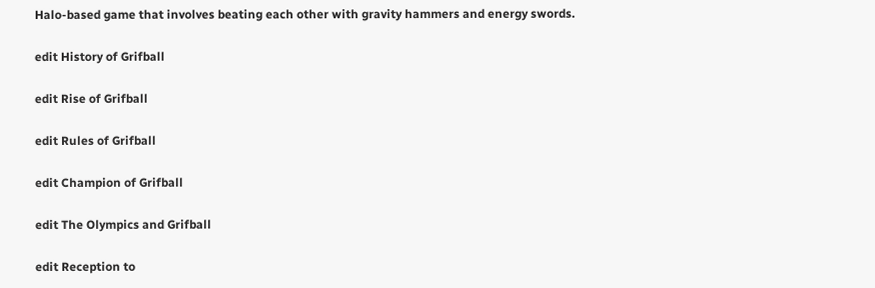Halo-based game that involves beating each other with gravity hammers and energy swords.

edit History of Grifball

edit Rise of Grifball

edit Rules of Grifball

edit Champion of Grifball

edit The Olympics and Grifball

edit Reception to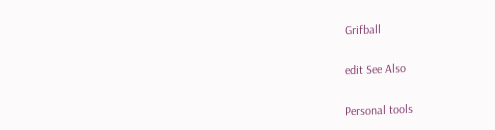Grifball

edit See Also

Personal tools